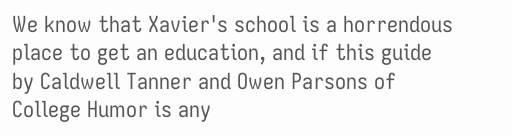We know that Xavier's school is a horrendous place to get an education, and if this guide by Caldwell Tanner and Owen Parsons of College Humor is any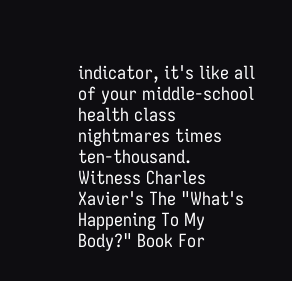indicator, it's like all of your middle-school health class nightmares times ten-thousand. Witness Charles Xavier's The "What's Happening To My Body?" Book For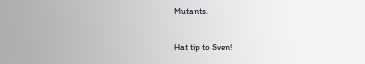Mutants.

Hat tip to Sven!